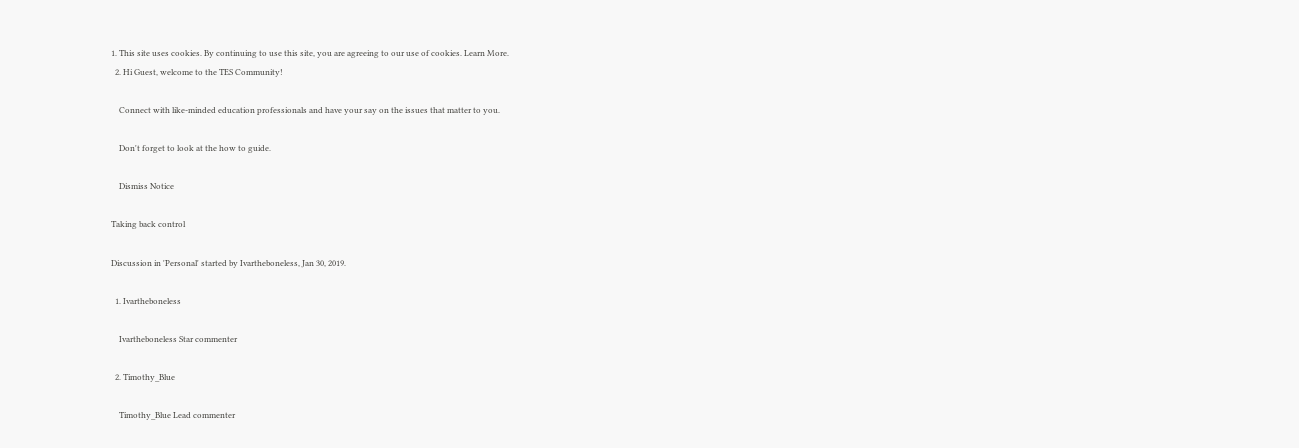1. This site uses cookies. By continuing to use this site, you are agreeing to our use of cookies. Learn More.
  2. Hi Guest, welcome to the TES Community!

    Connect with like-minded education professionals and have your say on the issues that matter to you.

    Don't forget to look at the how to guide.

    Dismiss Notice

Taking back control

Discussion in 'Personal' started by Ivartheboneless, Jan 30, 2019.

  1. Ivartheboneless

    Ivartheboneless Star commenter

  2. Timothy_Blue

    Timothy_Blue Lead commenter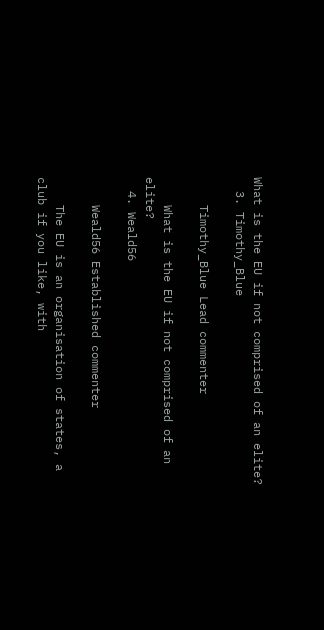What is the EU if not comprised of an elite?
  3. Timothy_Blue

    Timothy_Blue Lead commenter

    What is the EU if not comprised of an elite?
  4. Weald56

    Weald56 Established commenter

    The EU is an organisation of states, a club if you like, with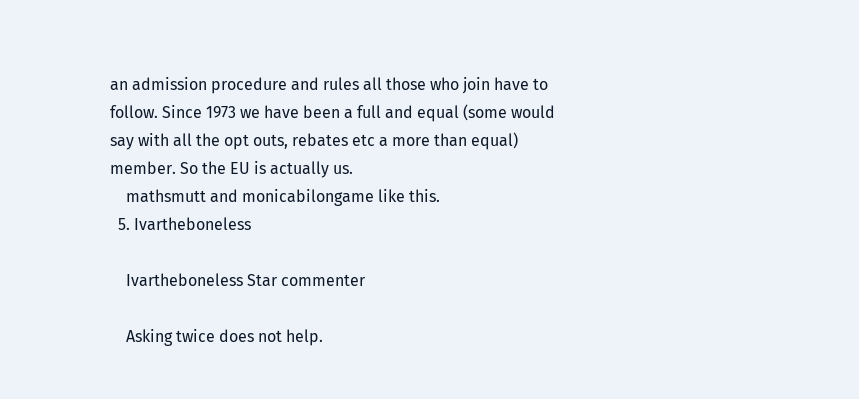an admission procedure and rules all those who join have to follow. Since 1973 we have been a full and equal (some would say with all the opt outs, rebates etc a more than equal) member. So the EU is actually us.
    mathsmutt and monicabilongame like this.
  5. Ivartheboneless

    Ivartheboneless Star commenter

    Asking twice does not help.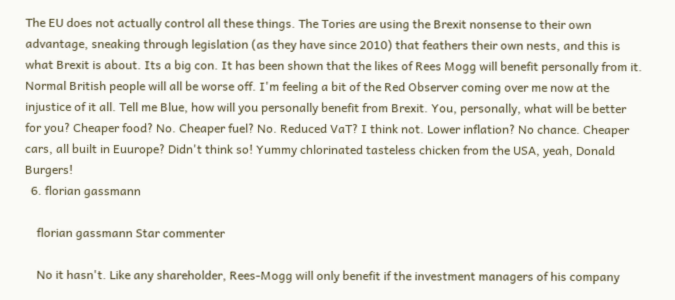The EU does not actually control all these things. The Tories are using the Brexit nonsense to their own advantage, sneaking through legislation (as they have since 2010) that feathers their own nests, and this is what Brexit is about. Its a big con. It has been shown that the likes of Rees Mogg will benefit personally from it. Normal British people will all be worse off. I'm feeling a bit of the Red Observer coming over me now at the injustice of it all. Tell me Blue, how will you personally benefit from Brexit. You, personally, what will be better for you? Cheaper food? No. Cheaper fuel? No. Reduced VaT? I think not. Lower inflation? No chance. Cheaper cars, all built in Euurope? Didn't think so! Yummy chlorinated tasteless chicken from the USA, yeah, Donald Burgers!
  6. florian gassmann

    florian gassmann Star commenter

    No it hasn't. Like any shareholder, Rees-Mogg will only benefit if the investment managers of his company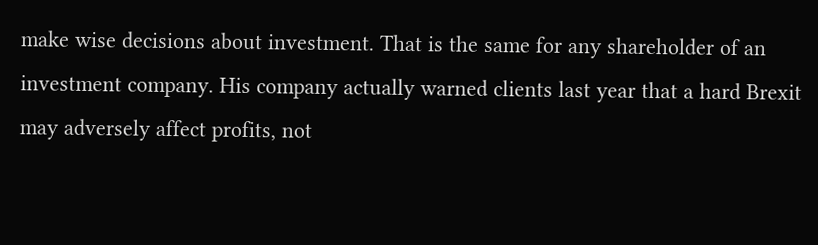make wise decisions about investment. That is the same for any shareholder of an investment company. His company actually warned clients last year that a hard Brexit may adversely affect profits, not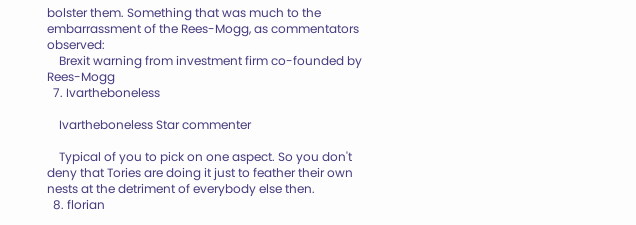bolster them. Something that was much to the embarrassment of the Rees-Mogg, as commentators observed:
    Brexit warning from investment firm co-founded by Rees-Mogg
  7. Ivartheboneless

    Ivartheboneless Star commenter

    Typical of you to pick on one aspect. So you don't deny that Tories are doing it just to feather their own nests at the detriment of everybody else then.
  8. florian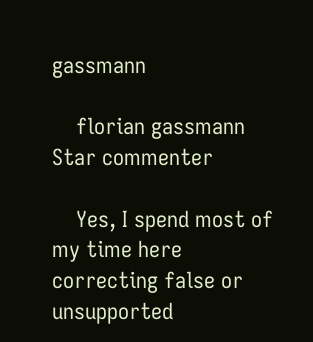gassmann

    florian gassmann Star commenter

    Yes, I spend most of my time here correcting false or unsupported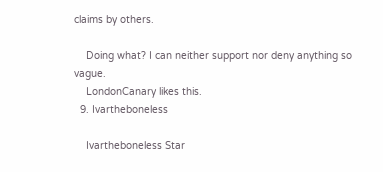claims by others.

    Doing what? I can neither support nor deny anything so vague.
    LondonCanary likes this.
  9. Ivartheboneless

    Ivartheboneless Star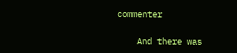commenter

    And there was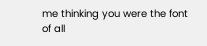me thinking you were the font of all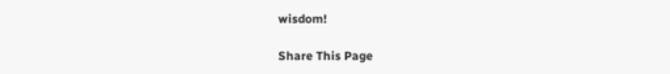wisdom!

Share This Page